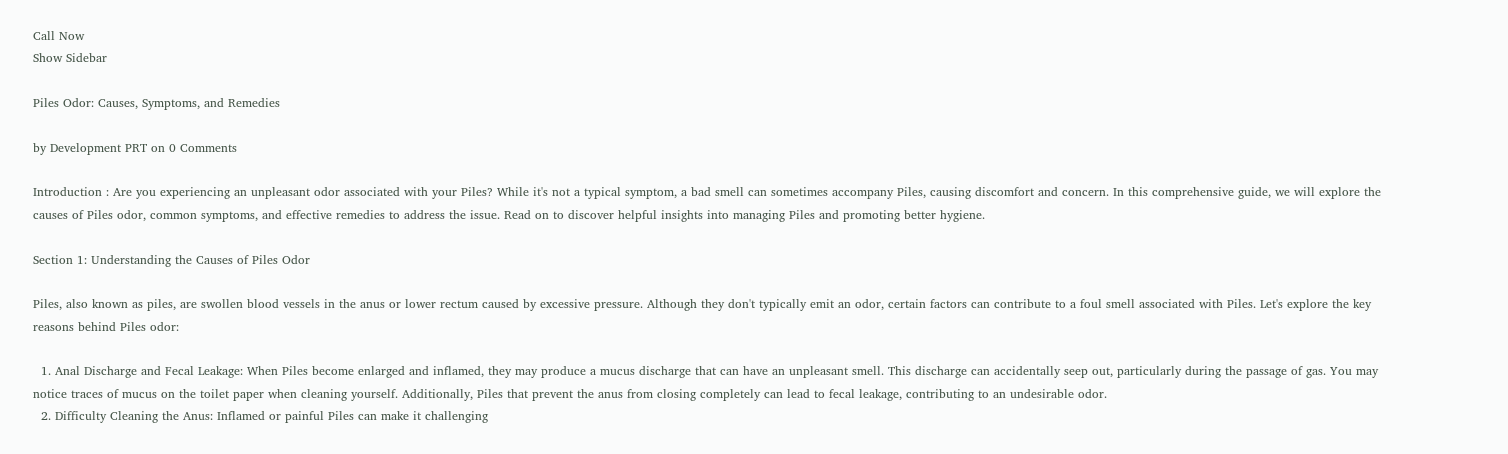Call Now
Show Sidebar

Piles Odor: Causes, Symptoms, and Remedies

by Development PRT on 0 Comments

Introduction : Are you experiencing an unpleasant odor associated with your Piles? While it's not a typical symptom, a bad smell can sometimes accompany Piles, causing discomfort and concern. In this comprehensive guide, we will explore the causes of Piles odor, common symptoms, and effective remedies to address the issue. Read on to discover helpful insights into managing Piles and promoting better hygiene.

Section 1: Understanding the Causes of Piles Odor

Piles, also known as piles, are swollen blood vessels in the anus or lower rectum caused by excessive pressure. Although they don't typically emit an odor, certain factors can contribute to a foul smell associated with Piles. Let's explore the key reasons behind Piles odor:

  1. Anal Discharge and Fecal Leakage: When Piles become enlarged and inflamed, they may produce a mucus discharge that can have an unpleasant smell. This discharge can accidentally seep out, particularly during the passage of gas. You may notice traces of mucus on the toilet paper when cleaning yourself. Additionally, Piles that prevent the anus from closing completely can lead to fecal leakage, contributing to an undesirable odor.
  2. Difficulty Cleaning the Anus: Inflamed or painful Piles can make it challenging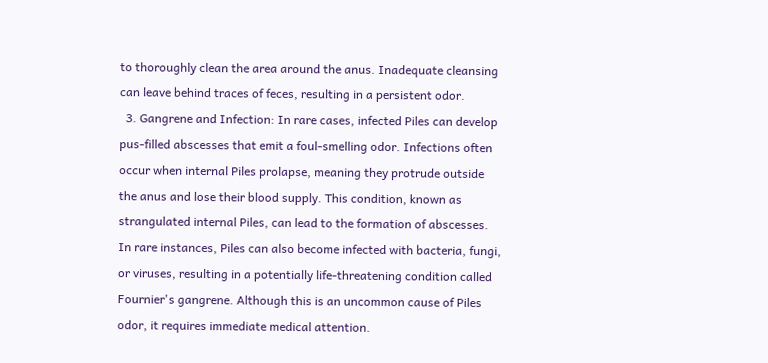to thoroughly clean the area around the anus. Inadequate cleansing can leave behind traces of feces, resulting in a persistent odor.
  3. Gangrene and Infection: In rare cases, infected Piles can develop pus-filled abscesses that emit a foul-smelling odor. Infections often occur when internal Piles prolapse, meaning they protrude outside the anus and lose their blood supply. This condition, known as strangulated internal Piles, can lead to the formation of abscesses. In rare instances, Piles can also become infected with bacteria, fungi, or viruses, resulting in a potentially life-threatening condition called Fournier's gangrene. Although this is an uncommon cause of Piles odor, it requires immediate medical attention.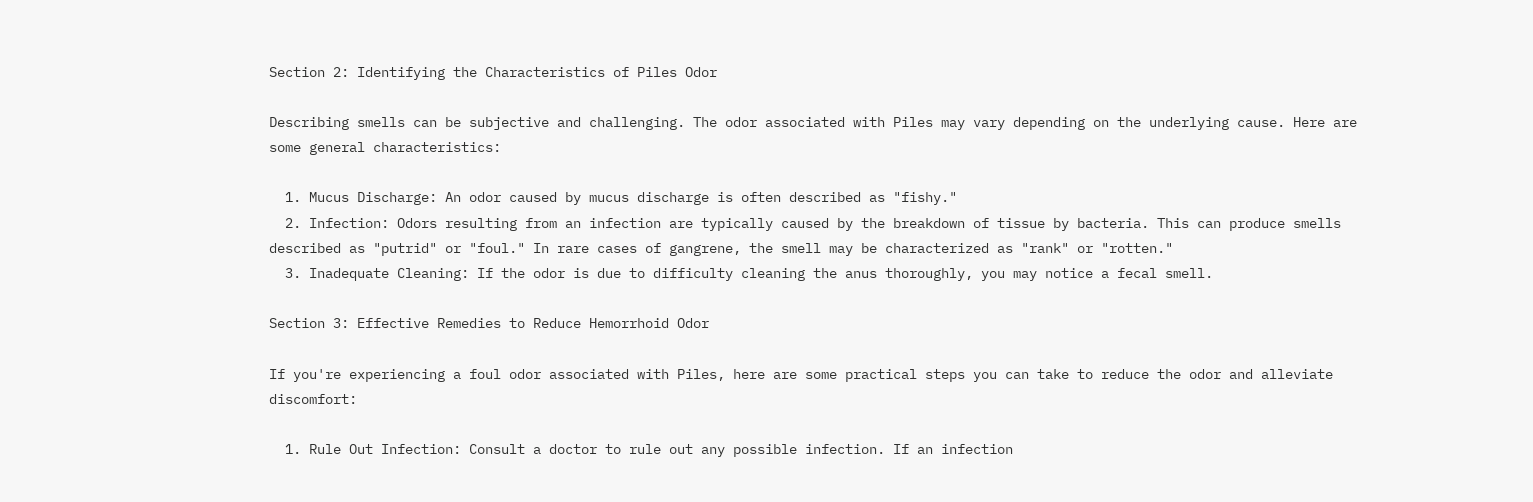Section 2: Identifying the Characteristics of Piles Odor

Describing smells can be subjective and challenging. The odor associated with Piles may vary depending on the underlying cause. Here are some general characteristics:

  1. Mucus Discharge: An odor caused by mucus discharge is often described as "fishy."
  2. Infection: Odors resulting from an infection are typically caused by the breakdown of tissue by bacteria. This can produce smells described as "putrid" or "foul." In rare cases of gangrene, the smell may be characterized as "rank" or "rotten."
  3. Inadequate Cleaning: If the odor is due to difficulty cleaning the anus thoroughly, you may notice a fecal smell.

Section 3: Effective Remedies to Reduce Hemorrhoid Odor

If you're experiencing a foul odor associated with Piles, here are some practical steps you can take to reduce the odor and alleviate discomfort:

  1. Rule Out Infection: Consult a doctor to rule out any possible infection. If an infection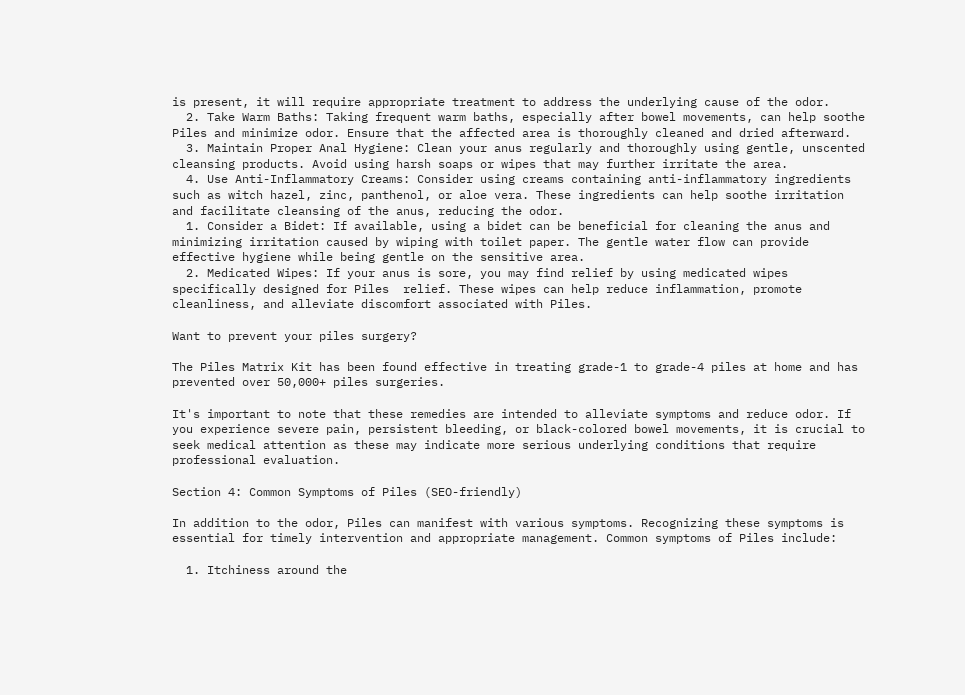is present, it will require appropriate treatment to address the underlying cause of the odor.
  2. Take Warm Baths: Taking frequent warm baths, especially after bowel movements, can help soothe Piles and minimize odor. Ensure that the affected area is thoroughly cleaned and dried afterward.
  3. Maintain Proper Anal Hygiene: Clean your anus regularly and thoroughly using gentle, unscented cleansing products. Avoid using harsh soaps or wipes that may further irritate the area.
  4. Use Anti-Inflammatory Creams: Consider using creams containing anti-inflammatory ingredients such as witch hazel, zinc, panthenol, or aloe vera. These ingredients can help soothe irritation and facilitate cleansing of the anus, reducing the odor.
  1. Consider a Bidet: If available, using a bidet can be beneficial for cleaning the anus and minimizing irritation caused by wiping with toilet paper. The gentle water flow can provide effective hygiene while being gentle on the sensitive area.
  2. Medicated Wipes: If your anus is sore, you may find relief by using medicated wipes specifically designed for Piles  relief. These wipes can help reduce inflammation, promote cleanliness, and alleviate discomfort associated with Piles.

Want to prevent your piles surgery?

The Piles Matrix Kit has been found effective in treating grade-1 to grade-4 piles at home and has prevented over 50,000+ piles surgeries.

It's important to note that these remedies are intended to alleviate symptoms and reduce odor. If you experience severe pain, persistent bleeding, or black-colored bowel movements, it is crucial to seek medical attention as these may indicate more serious underlying conditions that require professional evaluation.

Section 4: Common Symptoms of Piles (SEO-friendly)

In addition to the odor, Piles can manifest with various symptoms. Recognizing these symptoms is essential for timely intervention and appropriate management. Common symptoms of Piles include:

  1. Itchiness around the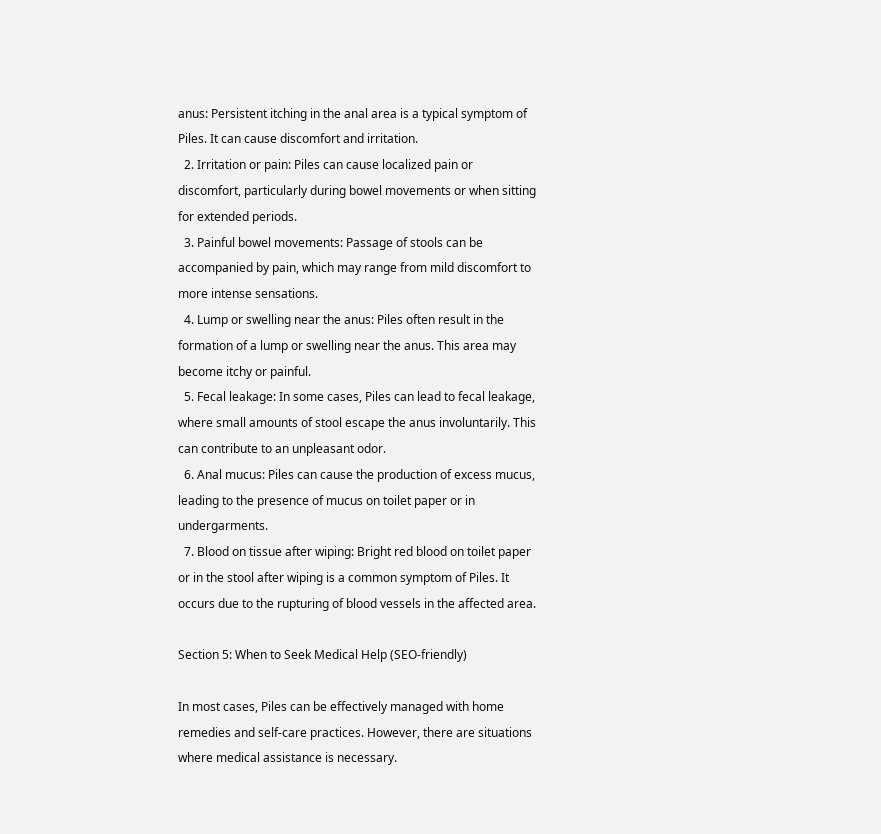anus: Persistent itching in the anal area is a typical symptom of Piles. It can cause discomfort and irritation.
  2. Irritation or pain: Piles can cause localized pain or discomfort, particularly during bowel movements or when sitting for extended periods.
  3. Painful bowel movements: Passage of stools can be accompanied by pain, which may range from mild discomfort to more intense sensations.
  4. Lump or swelling near the anus: Piles often result in the formation of a lump or swelling near the anus. This area may become itchy or painful.
  5. Fecal leakage: In some cases, Piles can lead to fecal leakage, where small amounts of stool escape the anus involuntarily. This can contribute to an unpleasant odor.
  6. Anal mucus: Piles can cause the production of excess mucus, leading to the presence of mucus on toilet paper or in undergarments.
  7. Blood on tissue after wiping: Bright red blood on toilet paper or in the stool after wiping is a common symptom of Piles. It occurs due to the rupturing of blood vessels in the affected area.

Section 5: When to Seek Medical Help (SEO-friendly)

In most cases, Piles can be effectively managed with home remedies and self-care practices. However, there are situations where medical assistance is necessary.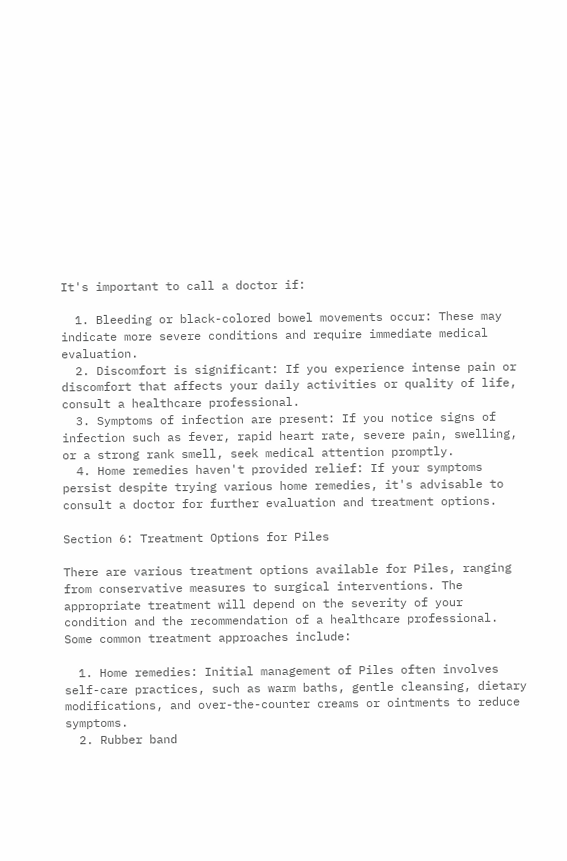It's important to call a doctor if:

  1. Bleeding or black-colored bowel movements occur: These may indicate more severe conditions and require immediate medical evaluation.
  2. Discomfort is significant: If you experience intense pain or discomfort that affects your daily activities or quality of life, consult a healthcare professional.
  3. Symptoms of infection are present: If you notice signs of infection such as fever, rapid heart rate, severe pain, swelling, or a strong rank smell, seek medical attention promptly.
  4. Home remedies haven't provided relief: If your symptoms persist despite trying various home remedies, it's advisable to consult a doctor for further evaluation and treatment options.

Section 6: Treatment Options for Piles

There are various treatment options available for Piles, ranging from conservative measures to surgical interventions. The appropriate treatment will depend on the severity of your condition and the recommendation of a healthcare professional. Some common treatment approaches include:

  1. Home remedies: Initial management of Piles often involves self-care practices, such as warm baths, gentle cleansing, dietary modifications, and over-the-counter creams or ointments to reduce symptoms.
  2. Rubber band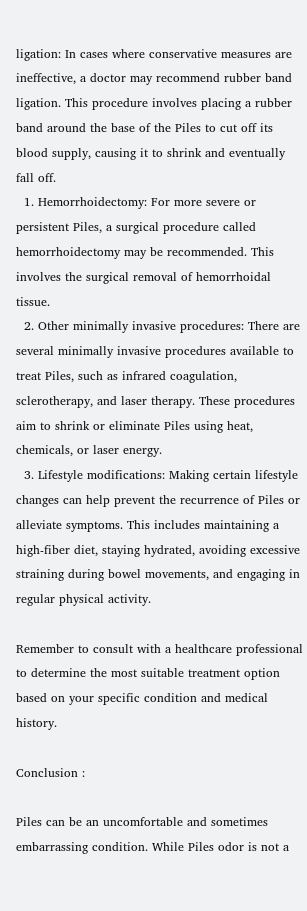ligation: In cases where conservative measures are ineffective, a doctor may recommend rubber band ligation. This procedure involves placing a rubber band around the base of the Piles to cut off its blood supply, causing it to shrink and eventually fall off.
  1. Hemorrhoidectomy: For more severe or persistent Piles, a surgical procedure called hemorrhoidectomy may be recommended. This involves the surgical removal of hemorrhoidal tissue.
  2. Other minimally invasive procedures: There are several minimally invasive procedures available to treat Piles, such as infrared coagulation, sclerotherapy, and laser therapy. These procedures aim to shrink or eliminate Piles using heat, chemicals, or laser energy.
  3. Lifestyle modifications: Making certain lifestyle changes can help prevent the recurrence of Piles or alleviate symptoms. This includes maintaining a high-fiber diet, staying hydrated, avoiding excessive straining during bowel movements, and engaging in regular physical activity.

Remember to consult with a healthcare professional to determine the most suitable treatment option based on your specific condition and medical history.

Conclusion :

Piles can be an uncomfortable and sometimes embarrassing condition. While Piles odor is not a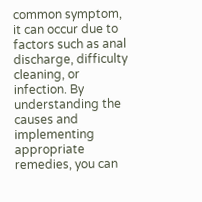common symptom, it can occur due to factors such as anal discharge, difficulty cleaning, or infection. By understanding the causes and implementing appropriate remedies, you can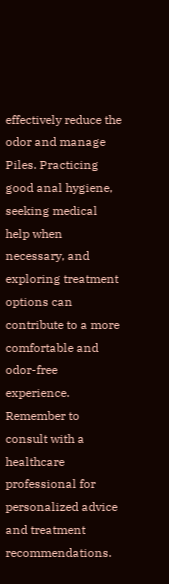effectively reduce the odor and manage Piles. Practicing good anal hygiene, seeking medical help when necessary, and exploring treatment options can contribute to a more comfortable and odor-free experience. Remember to consult with a healthcare professional for personalized advice and treatment recommendations.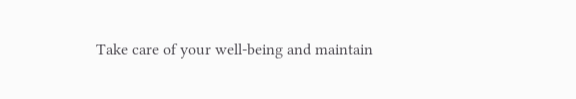Take care of your well-being and maintain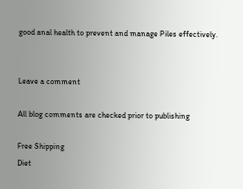good anal health to prevent and manage Piles effectively.


Leave a comment

All blog comments are checked prior to publishing

Free Shipping
Diet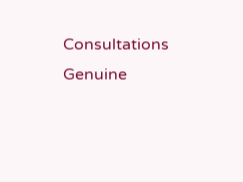Consultations
Genuine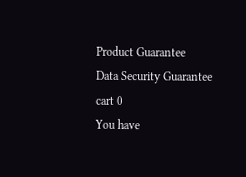Product Guarantee
Data Security Guarantee
cart 0
You have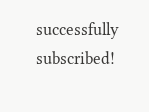successfully subscribed!